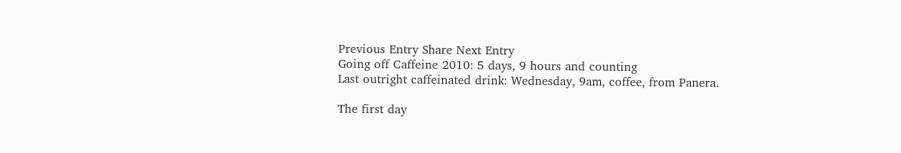Previous Entry Share Next Entry
Going off Caffeine 2010: 5 days, 9 hours and counting
Last outright caffeinated drink: Wednesday, 9am, coffee, from Panera.

The first day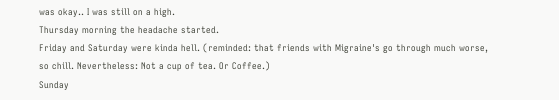was okay.. I was still on a high.
Thursday morning the headache started.
Friday and Saturday were kinda hell. (reminded: that friends with Migraine's go through much worse, so chill. Nevertheless: Not a cup of tea. Or Coffee.)
Sunday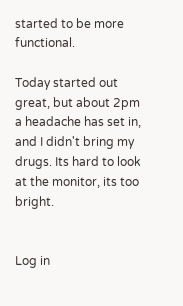started to be more functional.

Today started out great, but about 2pm a headache has set in, and I didn't bring my drugs. Its hard to look at the monitor, its too bright.


Log in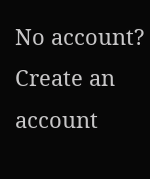No account? Create an account